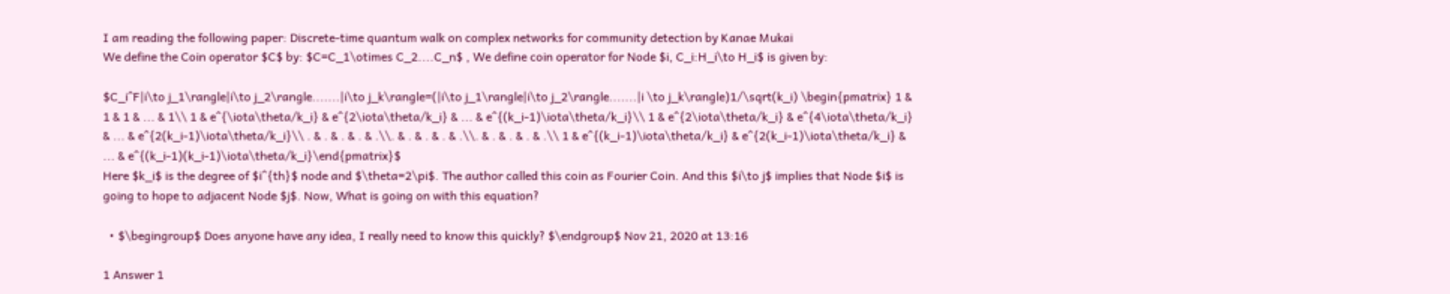I am reading the following paper: Discrete-time quantum walk on complex networks for community detection by Kanae Mukai
We define the Coin operator $C$ by: $C=C_1\otimes C_2....C_n$ , We define coin operator for Node $i, C_i:H_i\to H_i$ is given by:

$C_i^F|i\to j_1\rangle|i\to j_2\rangle.......|i\to j_k\rangle=(|i\to j_1\rangle|i\to j_2\rangle.......|i \to j_k\rangle)1/\sqrt(k_i) \begin{pmatrix} 1 & 1 & 1 & ... & 1\\ 1 & e^{\iota\theta/k_i} & e^{2\iota\theta/k_i} & ... & e^{(k_i-1)\iota\theta/k_i}\\ 1 & e^{2\iota\theta/k_i} & e^{4\iota\theta/k_i} & ... & e^{2(k_i-1)\iota\theta/k_i}\\ . & . & . & . & .\\. & . & . & . & .\\. & . & . & . & .\\ 1 & e^{(k_i-1)\iota\theta/k_i} & e^{2(k_i-1)\iota\theta/k_i} & ... & e^{(k_i-1)(k_i-1)\iota\theta/k_i}\end{pmatrix}$
Here $k_i$ is the degree of $i^{th}$ node and $\theta=2\pi$. The author called this coin as Fourier Coin. And this $i\to j$ implies that Node $i$ is going to hope to adjacent Node $j$. Now, What is going on with this equation?

  • $\begingroup$ Does anyone have any idea, I really need to know this quickly? $\endgroup$ Nov 21, 2020 at 13:16

1 Answer 1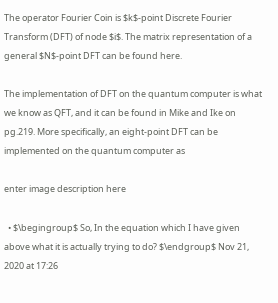The operator Fourier Coin is $k$-point Discrete Fourier Transform (DFT) of node $i$. The matrix representation of a general $N$-point DFT can be found here.

The implementation of DFT on the quantum computer is what we know as QFT, and it can be found in Mike and Ike on pg.219. More specifically, an eight-point DFT can be implemented on the quantum computer as

enter image description here

  • $\begingroup$ So, In the equation which I have given above what it is actually trying to do? $\endgroup$ Nov 21, 2020 at 17:26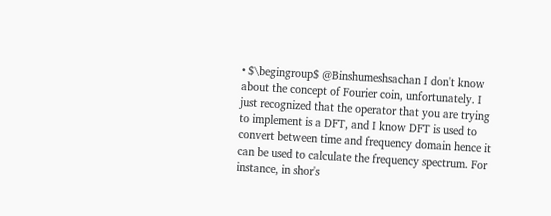• $\begingroup$ @Binshumeshsachan I don't know about the concept of Fourier coin, unfortunately. I just recognized that the operator that you are trying to implement is a DFT, and I know DFT is used to convert between time and frequency domain hence it can be used to calculate the frequency spectrum. For instance, in shor's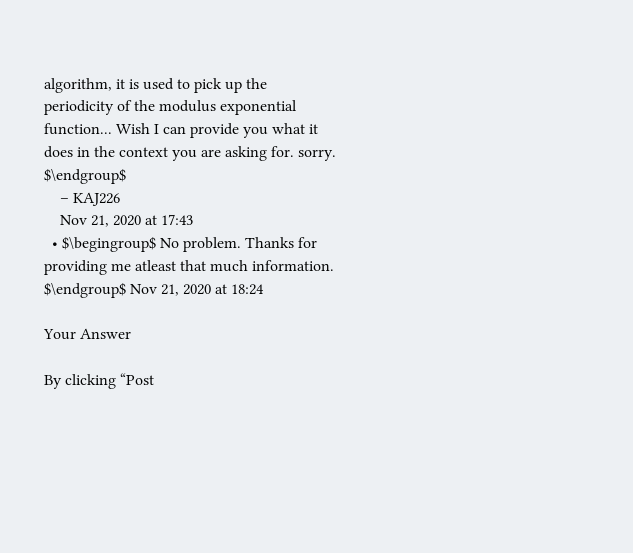algorithm, it is used to pick up the periodicity of the modulus exponential function... Wish I can provide you what it does in the context you are asking for. sorry. $\endgroup$
    – KAJ226
    Nov 21, 2020 at 17:43
  • $\begingroup$ No problem. Thanks for providing me atleast that much information. $\endgroup$ Nov 21, 2020 at 18:24

Your Answer

By clicking “Post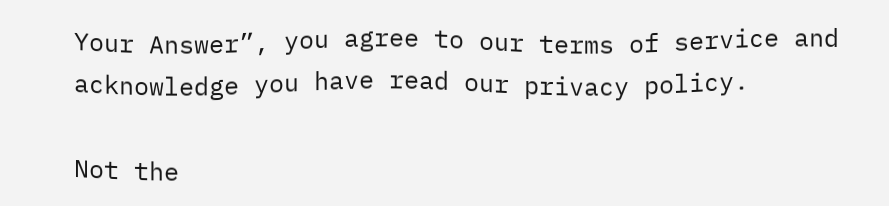Your Answer”, you agree to our terms of service and acknowledge you have read our privacy policy.

Not the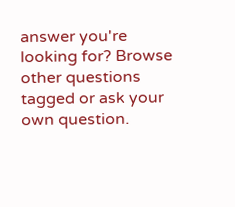answer you're looking for? Browse other questions tagged or ask your own question.